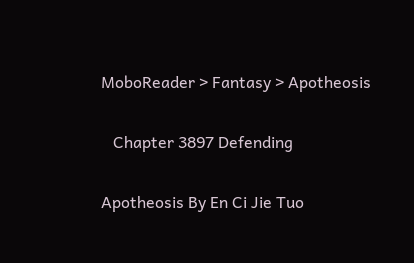MoboReader > Fantasy > Apotheosis

   Chapter 3897 Defending

Apotheosis By En Ci Jie Tuo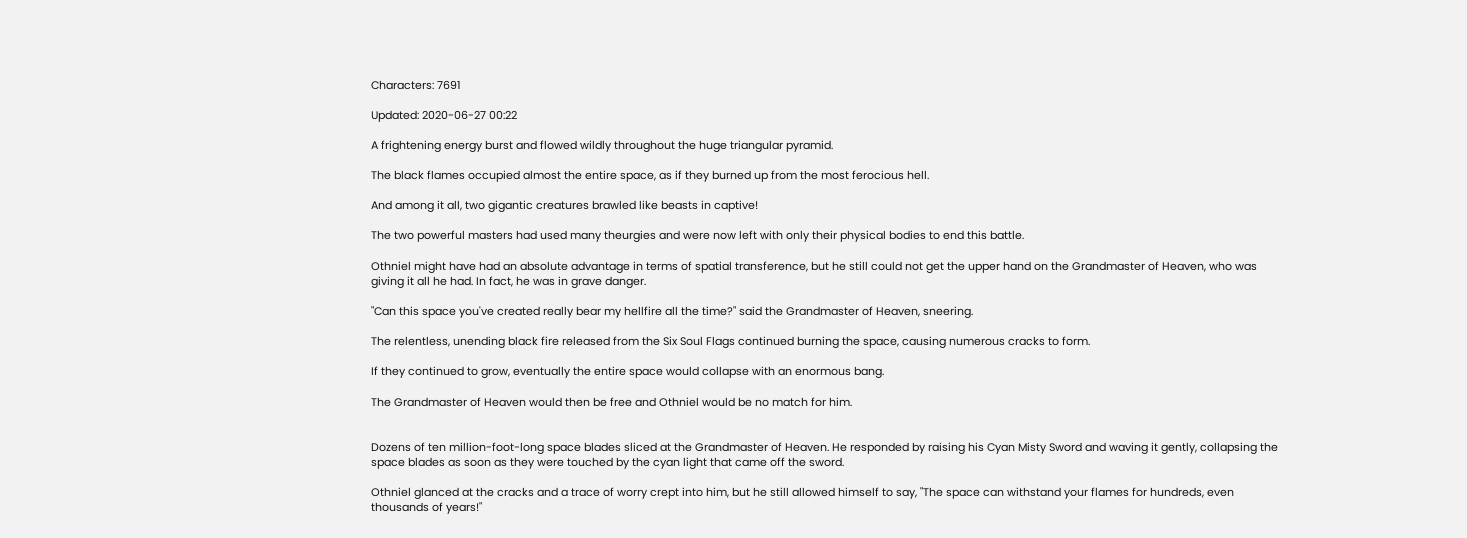Characters: 7691

Updated: 2020-06-27 00:22

A frightening energy burst and flowed wildly throughout the huge triangular pyramid.

The black flames occupied almost the entire space, as if they burned up from the most ferocious hell.

And among it all, two gigantic creatures brawled like beasts in captive!

The two powerful masters had used many theurgies and were now left with only their physical bodies to end this battle.

Othniel might have had an absolute advantage in terms of spatial transference, but he still could not get the upper hand on the Grandmaster of Heaven, who was giving it all he had. In fact, he was in grave danger.

"Can this space you've created really bear my hellfire all the time?" said the Grandmaster of Heaven, sneering.

The relentless, unending black fire released from the Six Soul Flags continued burning the space, causing numerous cracks to form.

If they continued to grow, eventually the entire space would collapse with an enormous bang.

The Grandmaster of Heaven would then be free and Othniel would be no match for him.


Dozens of ten million-foot-long space blades sliced at the Grandmaster of Heaven. He responded by raising his Cyan Misty Sword and waving it gently, collapsing the space blades as soon as they were touched by the cyan light that came off the sword.

Othniel glanced at the cracks and a trace of worry crept into him, but he still allowed himself to say, "The space can withstand your flames for hundreds, even thousands of years!"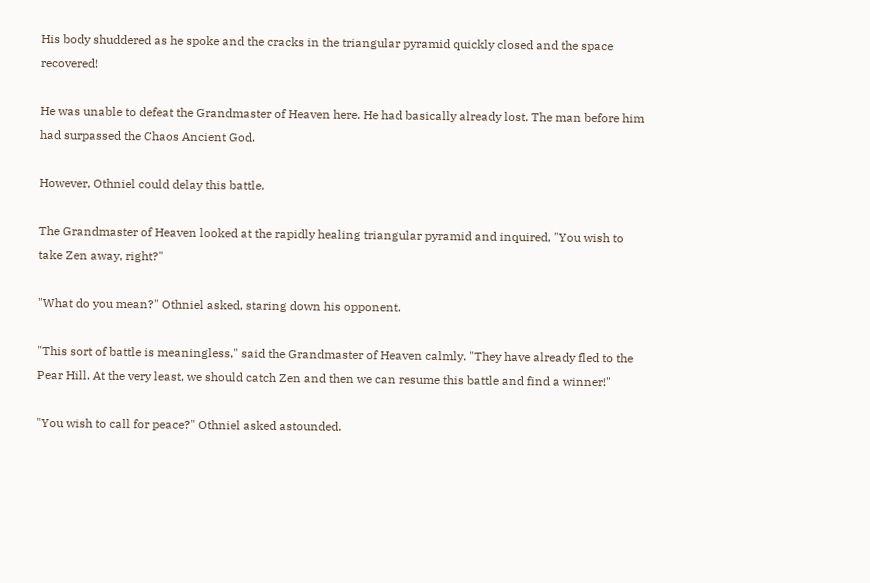His body shuddered as he spoke and the cracks in the triangular pyramid quickly closed and the space recovered!

He was unable to defeat the Grandmaster of Heaven here. He had basically already lost. The man before him had surpassed the Chaos Ancient God.

However, Othniel could delay this battle.

The Grandmaster of Heaven looked at the rapidly healing triangular pyramid and inquired, "You wish to take Zen away, right?"

"What do you mean?" Othniel asked, staring down his opponent.

"This sort of battle is meaningless," said the Grandmaster of Heaven calmly. "They have already fled to the Pear Hill. At the very least, we should catch Zen and then we can resume this battle and find a winner!"

"You wish to call for peace?" Othniel asked astounded.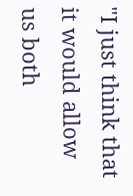"I just think that it would allow us both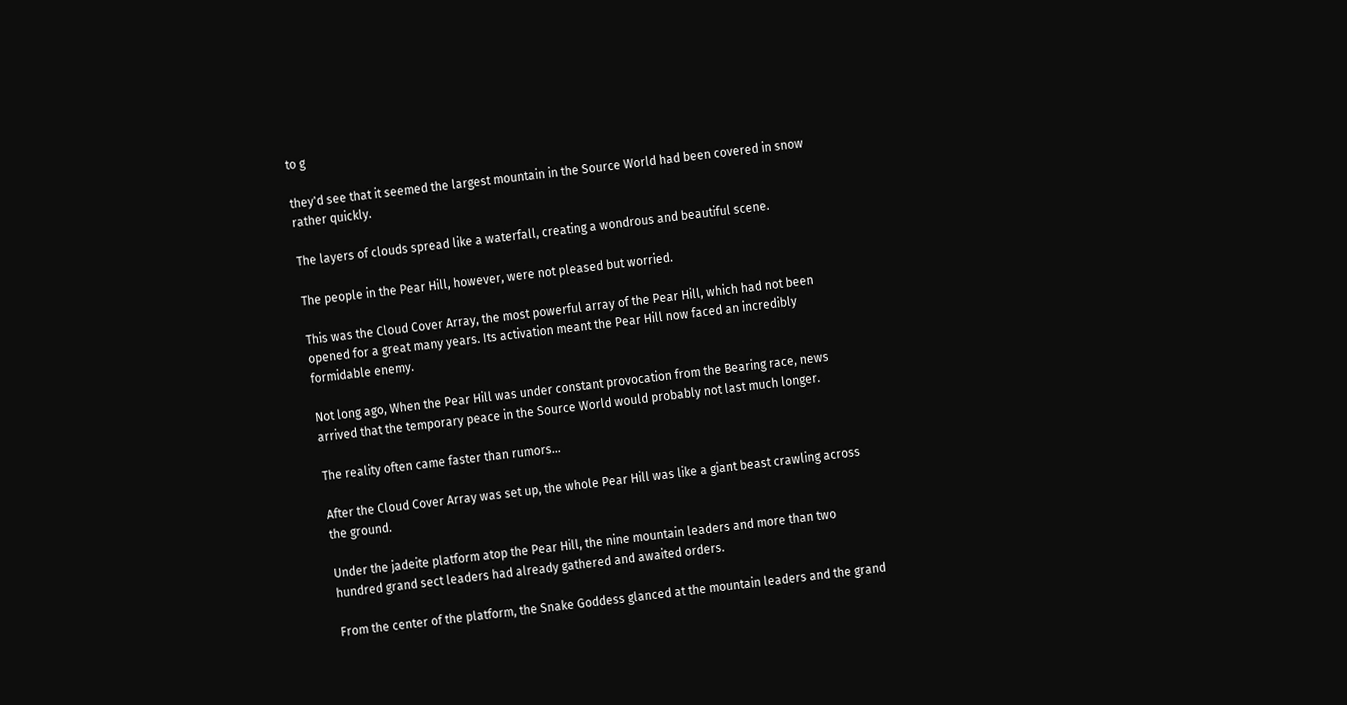to g

they'd see that it seemed the largest mountain in the Source World had been covered in snow rather quickly.

The layers of clouds spread like a waterfall, creating a wondrous and beautiful scene.

The people in the Pear Hill, however, were not pleased but worried.

This was the Cloud Cover Array, the most powerful array of the Pear Hill, which had not been opened for a great many years. Its activation meant the Pear Hill now faced an incredibly formidable enemy.

Not long ago, When the Pear Hill was under constant provocation from the Bearing race, news arrived that the temporary peace in the Source World would probably not last much longer.

The reality often came faster than rumors...

After the Cloud Cover Array was set up, the whole Pear Hill was like a giant beast crawling across the ground.

Under the jadeite platform atop the Pear Hill, the nine mountain leaders and more than two hundred grand sect leaders had already gathered and awaited orders.

From the center of the platform, the Snake Goddess glanced at the mountain leaders and the grand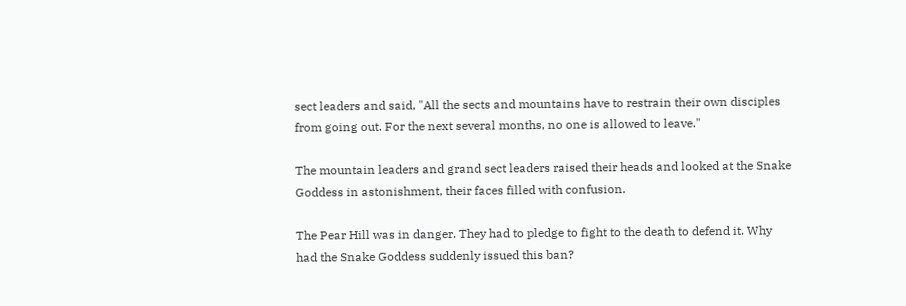sect leaders and said, "All the sects and mountains have to restrain their own disciples from going out. For the next several months, no one is allowed to leave."

The mountain leaders and grand sect leaders raised their heads and looked at the Snake Goddess in astonishment, their faces filled with confusion.

The Pear Hill was in danger. They had to pledge to fight to the death to defend it. Why had the Snake Goddess suddenly issued this ban?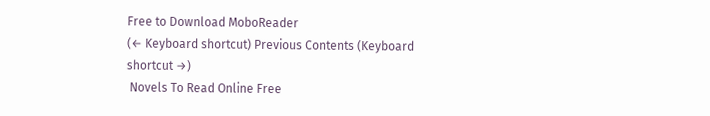Free to Download MoboReader
(← Keyboard shortcut) Previous Contents (Keyboard shortcut →)
 Novels To Read Online Free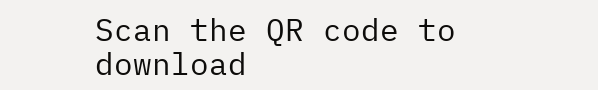Scan the QR code to download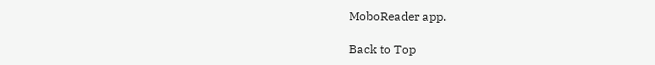MoboReader app.

Back to Top